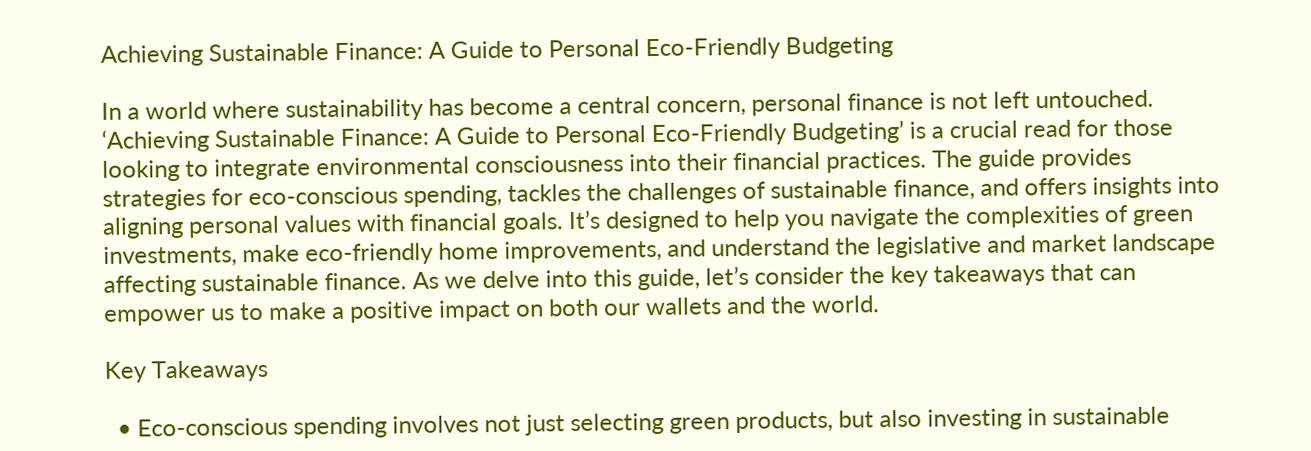Achieving Sustainable Finance: A Guide to Personal Eco-Friendly Budgeting

In a world where sustainability has become a central concern, personal finance is not left untouched. ‘Achieving Sustainable Finance: A Guide to Personal Eco-Friendly Budgeting’ is a crucial read for those looking to integrate environmental consciousness into their financial practices. The guide provides strategies for eco-conscious spending, tackles the challenges of sustainable finance, and offers insights into aligning personal values with financial goals. It’s designed to help you navigate the complexities of green investments, make eco-friendly home improvements, and understand the legislative and market landscape affecting sustainable finance. As we delve into this guide, let’s consider the key takeaways that can empower us to make a positive impact on both our wallets and the world.

Key Takeaways

  • Eco-conscious spending involves not just selecting green products, but also investing in sustainable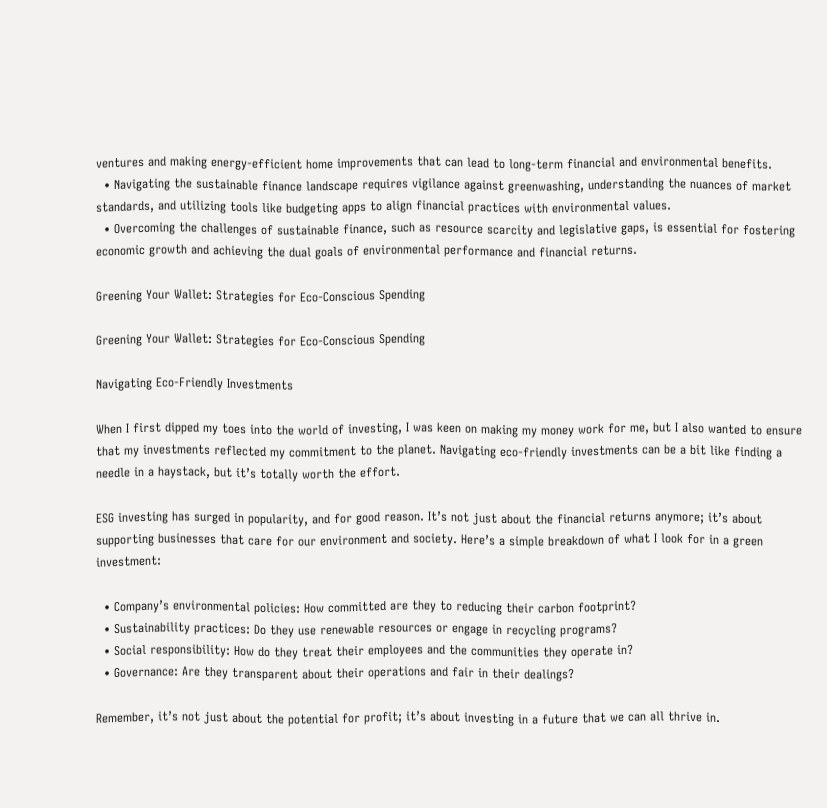ventures and making energy-efficient home improvements that can lead to long-term financial and environmental benefits.
  • Navigating the sustainable finance landscape requires vigilance against greenwashing, understanding the nuances of market standards, and utilizing tools like budgeting apps to align financial practices with environmental values.
  • Overcoming the challenges of sustainable finance, such as resource scarcity and legislative gaps, is essential for fostering economic growth and achieving the dual goals of environmental performance and financial returns.

Greening Your Wallet: Strategies for Eco-Conscious Spending

Greening Your Wallet: Strategies for Eco-Conscious Spending

Navigating Eco-Friendly Investments

When I first dipped my toes into the world of investing, I was keen on making my money work for me, but I also wanted to ensure that my investments reflected my commitment to the planet. Navigating eco-friendly investments can be a bit like finding a needle in a haystack, but it’s totally worth the effort.

ESG investing has surged in popularity, and for good reason. It’s not just about the financial returns anymore; it’s about supporting businesses that care for our environment and society. Here’s a simple breakdown of what I look for in a green investment:

  • Company’s environmental policies: How committed are they to reducing their carbon footprint?
  • Sustainability practices: Do they use renewable resources or engage in recycling programs?
  • Social responsibility: How do they treat their employees and the communities they operate in?
  • Governance: Are they transparent about their operations and fair in their dealings?

Remember, it’s not just about the potential for profit; it’s about investing in a future that we can all thrive in.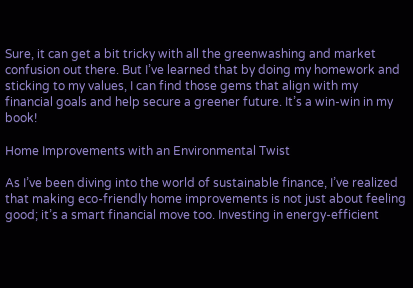Sure, it can get a bit tricky with all the greenwashing and market confusion out there. But I’ve learned that by doing my homework and sticking to my values, I can find those gems that align with my financial goals and help secure a greener future. It’s a win-win in my book!

Home Improvements with an Environmental Twist

As I’ve been diving into the world of sustainable finance, I’ve realized that making eco-friendly home improvements is not just about feeling good; it’s a smart financial move too. Investing in energy-efficient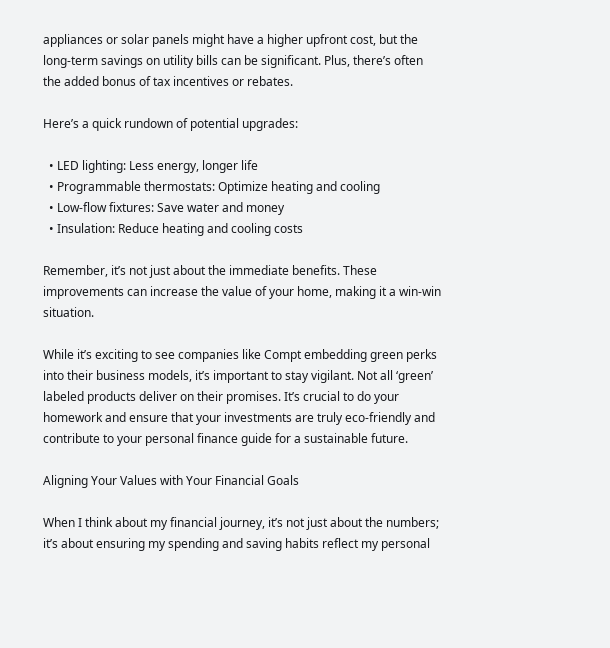appliances or solar panels might have a higher upfront cost, but the long-term savings on utility bills can be significant. Plus, there’s often the added bonus of tax incentives or rebates.

Here’s a quick rundown of potential upgrades:

  • LED lighting: Less energy, longer life
  • Programmable thermostats: Optimize heating and cooling
  • Low-flow fixtures: Save water and money
  • Insulation: Reduce heating and cooling costs

Remember, it’s not just about the immediate benefits. These improvements can increase the value of your home, making it a win-win situation.

While it’s exciting to see companies like Compt embedding green perks into their business models, it’s important to stay vigilant. Not all ‘green’ labeled products deliver on their promises. It’s crucial to do your homework and ensure that your investments are truly eco-friendly and contribute to your personal finance guide for a sustainable future.

Aligning Your Values with Your Financial Goals

When I think about my financial journey, it’s not just about the numbers; it’s about ensuring my spending and saving habits reflect my personal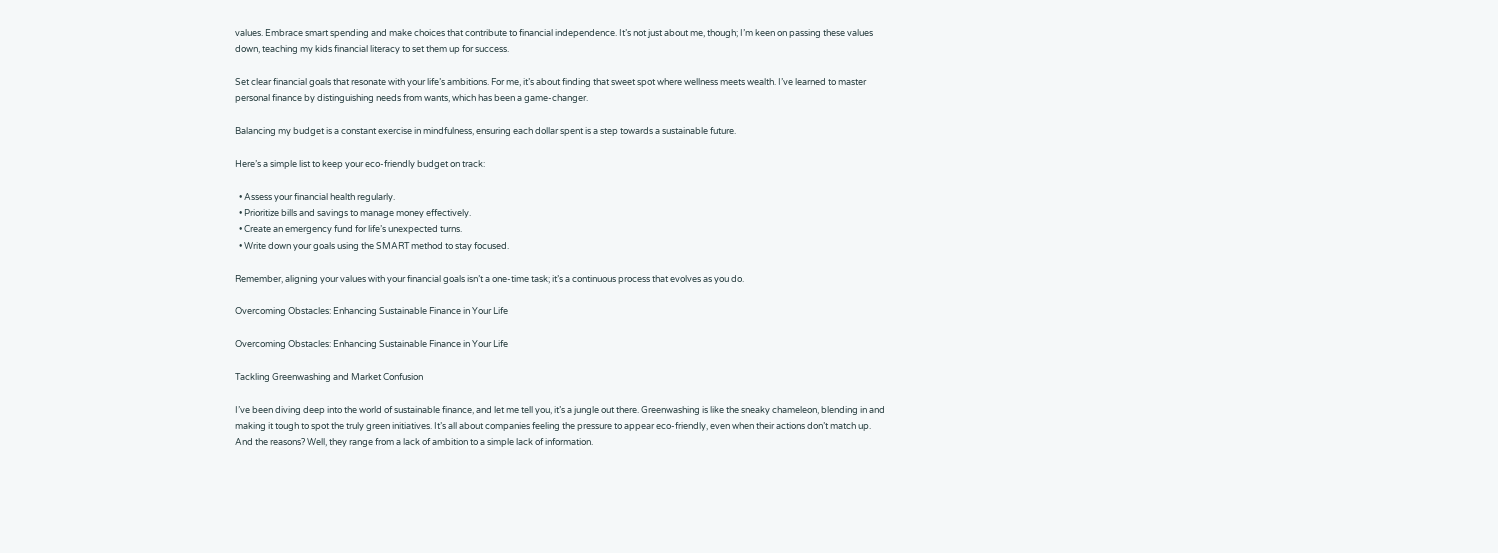values. Embrace smart spending and make choices that contribute to financial independence. It’s not just about me, though; I’m keen on passing these values down, teaching my kids financial literacy to set them up for success.

Set clear financial goals that resonate with your life’s ambitions. For me, it’s about finding that sweet spot where wellness meets wealth. I’ve learned to master personal finance by distinguishing needs from wants, which has been a game-changer.

Balancing my budget is a constant exercise in mindfulness, ensuring each dollar spent is a step towards a sustainable future.

Here’s a simple list to keep your eco-friendly budget on track:

  • Assess your financial health regularly.
  • Prioritize bills and savings to manage money effectively.
  • Create an emergency fund for life’s unexpected turns.
  • Write down your goals using the SMART method to stay focused.

Remember, aligning your values with your financial goals isn’t a one-time task; it’s a continuous process that evolves as you do.

Overcoming Obstacles: Enhancing Sustainable Finance in Your Life

Overcoming Obstacles: Enhancing Sustainable Finance in Your Life

Tackling Greenwashing and Market Confusion

I’ve been diving deep into the world of sustainable finance, and let me tell you, it’s a jungle out there. Greenwashing is like the sneaky chameleon, blending in and making it tough to spot the truly green initiatives. It’s all about companies feeling the pressure to appear eco-friendly, even when their actions don’t match up. And the reasons? Well, they range from a lack of ambition to a simple lack of information.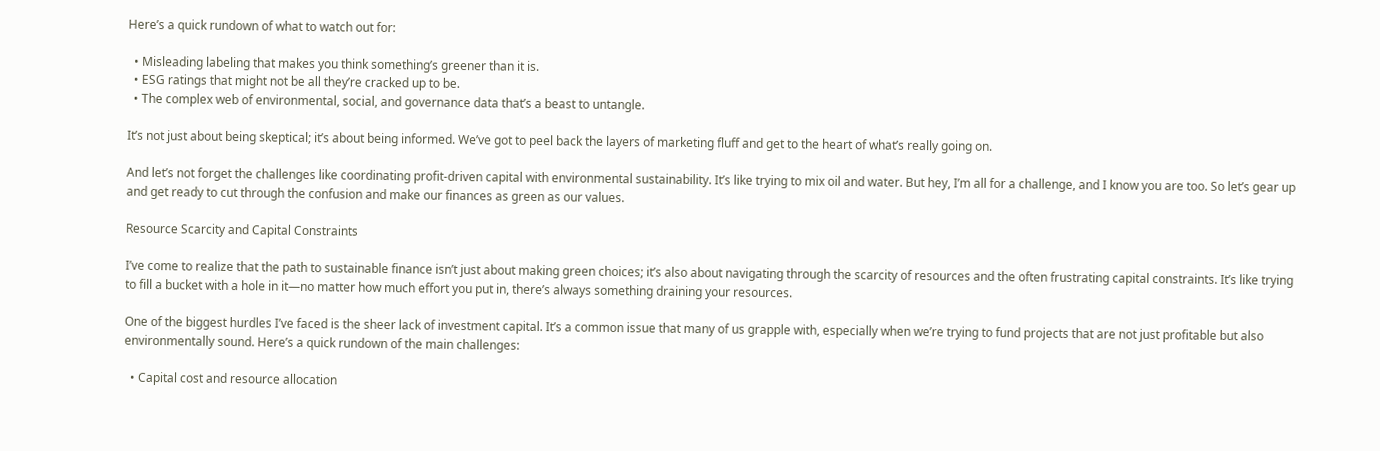Here’s a quick rundown of what to watch out for:

  • Misleading labeling that makes you think something’s greener than it is.
  • ESG ratings that might not be all they’re cracked up to be.
  • The complex web of environmental, social, and governance data that’s a beast to untangle.

It’s not just about being skeptical; it’s about being informed. We’ve got to peel back the layers of marketing fluff and get to the heart of what’s really going on.

And let’s not forget the challenges like coordinating profit-driven capital with environmental sustainability. It’s like trying to mix oil and water. But hey, I’m all for a challenge, and I know you are too. So let’s gear up and get ready to cut through the confusion and make our finances as green as our values.

Resource Scarcity and Capital Constraints

I’ve come to realize that the path to sustainable finance isn’t just about making green choices; it’s also about navigating through the scarcity of resources and the often frustrating capital constraints. It’s like trying to fill a bucket with a hole in it—no matter how much effort you put in, there’s always something draining your resources.

One of the biggest hurdles I’ve faced is the sheer lack of investment capital. It’s a common issue that many of us grapple with, especially when we’re trying to fund projects that are not just profitable but also environmentally sound. Here’s a quick rundown of the main challenges:

  • Capital cost and resource allocation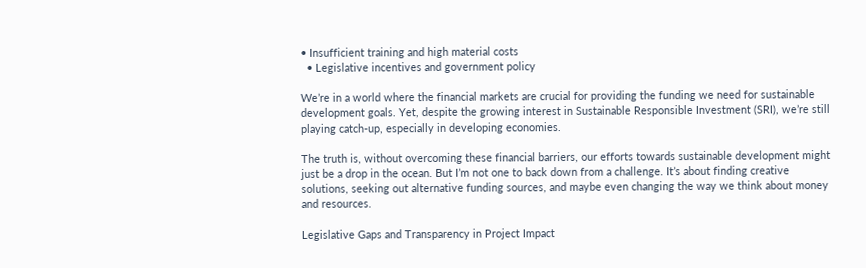• Insufficient training and high material costs
  • Legislative incentives and government policy

We’re in a world where the financial markets are crucial for providing the funding we need for sustainable development goals. Yet, despite the growing interest in Sustainable Responsible Investment (SRI), we’re still playing catch-up, especially in developing economies.

The truth is, without overcoming these financial barriers, our efforts towards sustainable development might just be a drop in the ocean. But I’m not one to back down from a challenge. It’s about finding creative solutions, seeking out alternative funding sources, and maybe even changing the way we think about money and resources.

Legislative Gaps and Transparency in Project Impact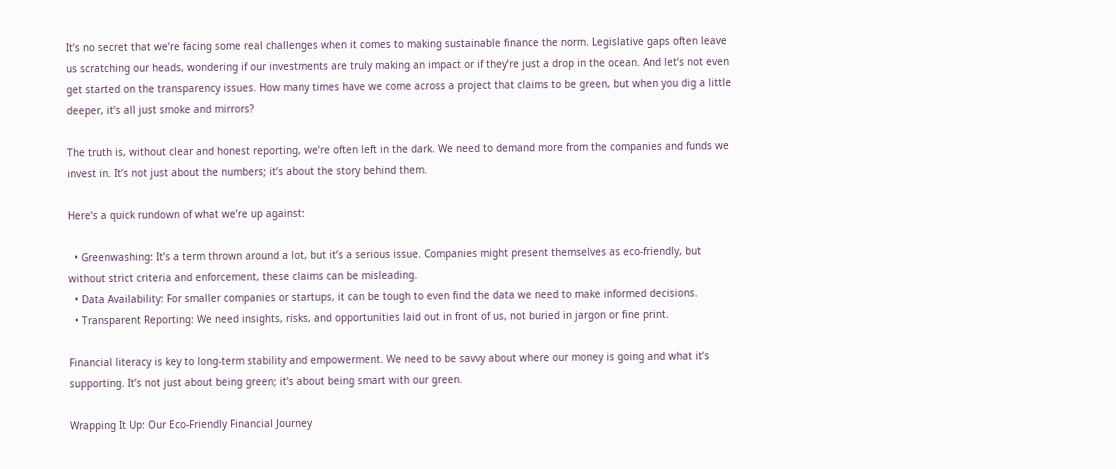It’s no secret that we’re facing some real challenges when it comes to making sustainable finance the norm. Legislative gaps often leave us scratching our heads, wondering if our investments are truly making an impact or if they’re just a drop in the ocean. And let’s not even get started on the transparency issues. How many times have we come across a project that claims to be green, but when you dig a little deeper, it’s all just smoke and mirrors?

The truth is, without clear and honest reporting, we’re often left in the dark. We need to demand more from the companies and funds we invest in. It’s not just about the numbers; it’s about the story behind them.

Here’s a quick rundown of what we’re up against:

  • Greenwashing: It’s a term thrown around a lot, but it’s a serious issue. Companies might present themselves as eco-friendly, but without strict criteria and enforcement, these claims can be misleading.
  • Data Availability: For smaller companies or startups, it can be tough to even find the data we need to make informed decisions.
  • Transparent Reporting: We need insights, risks, and opportunities laid out in front of us, not buried in jargon or fine print.

Financial literacy is key to long-term stability and empowerment. We need to be savvy about where our money is going and what it’s supporting. It’s not just about being green; it’s about being smart with our green.

Wrapping It Up: Our Eco-Friendly Financial Journey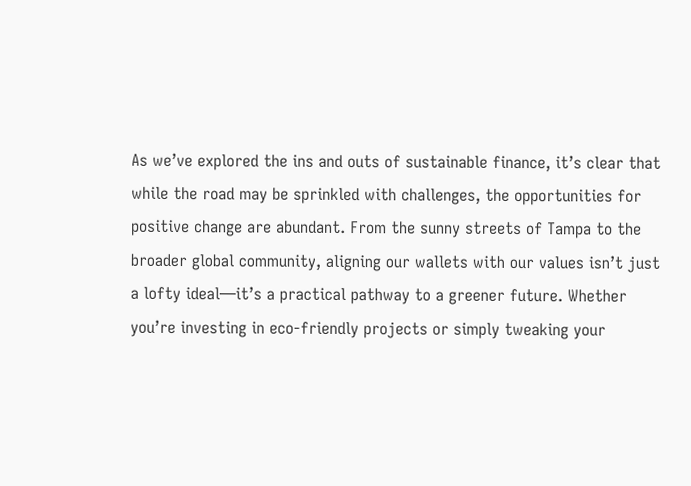As we’ve explored the ins and outs of sustainable finance, it’s clear that while the road may be sprinkled with challenges, the opportunities for positive change are abundant. From the sunny streets of Tampa to the broader global community, aligning our wallets with our values isn’t just a lofty ideal—it’s a practical pathway to a greener future. Whether you’re investing in eco-friendly projects or simply tweaking your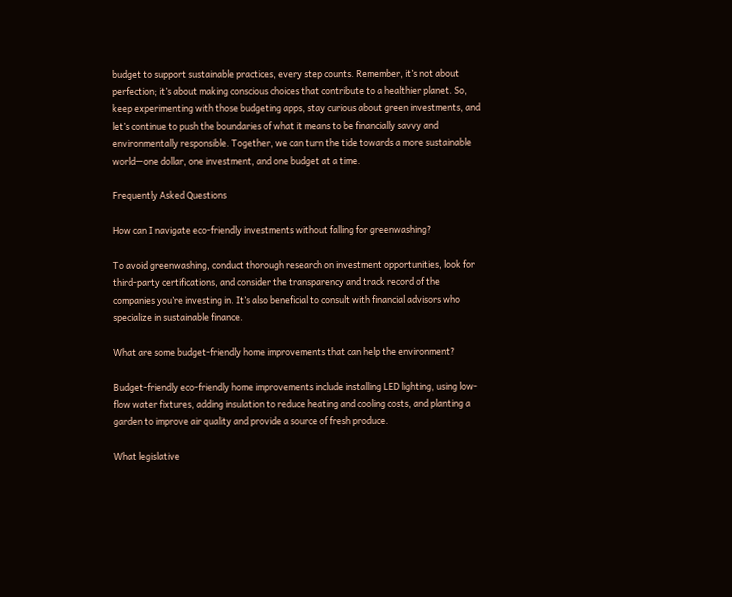budget to support sustainable practices, every step counts. Remember, it’s not about perfection; it’s about making conscious choices that contribute to a healthier planet. So, keep experimenting with those budgeting apps, stay curious about green investments, and let’s continue to push the boundaries of what it means to be financially savvy and environmentally responsible. Together, we can turn the tide towards a more sustainable world—one dollar, one investment, and one budget at a time.

Frequently Asked Questions

How can I navigate eco-friendly investments without falling for greenwashing?

To avoid greenwashing, conduct thorough research on investment opportunities, look for third-party certifications, and consider the transparency and track record of the companies you’re investing in. It’s also beneficial to consult with financial advisors who specialize in sustainable finance.

What are some budget-friendly home improvements that can help the environment?

Budget-friendly eco-friendly home improvements include installing LED lighting, using low-flow water fixtures, adding insulation to reduce heating and cooling costs, and planting a garden to improve air quality and provide a source of fresh produce.

What legislative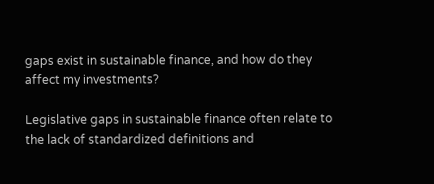gaps exist in sustainable finance, and how do they affect my investments?

Legislative gaps in sustainable finance often relate to the lack of standardized definitions and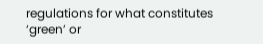regulations for what constitutes ‘green’ or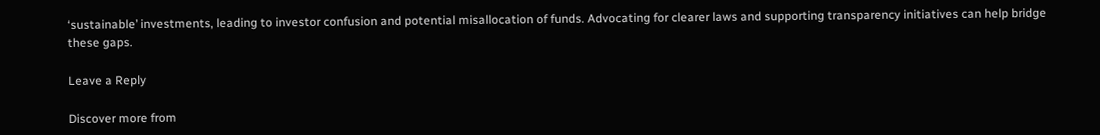‘sustainable’ investments, leading to investor confusion and potential misallocation of funds. Advocating for clearer laws and supporting transparency initiatives can help bridge these gaps.

Leave a Reply

Discover more from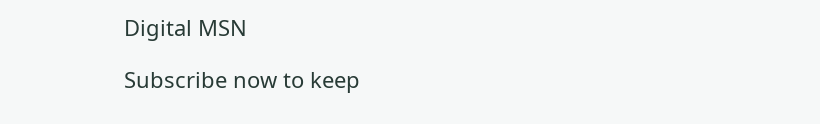Digital MSN

Subscribe now to keep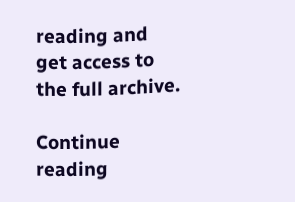reading and get access to the full archive.

Continue reading